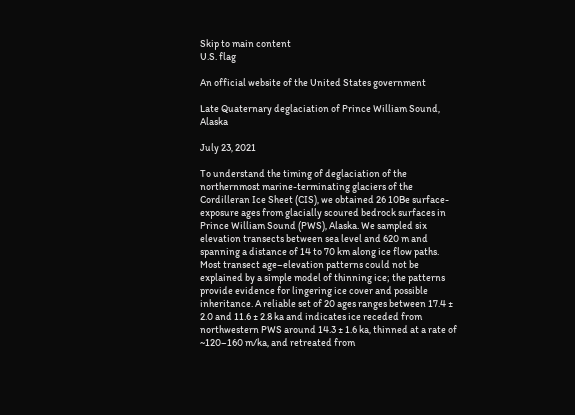Skip to main content
U.S. flag

An official website of the United States government

Late Quaternary deglaciation of Prince William Sound, Alaska

July 23, 2021

To understand the timing of deglaciation of the northernmost marine-terminating glaciers of the Cordilleran Ice Sheet (CIS), we obtained 26 10Be surface-exposure ages from glacially scoured bedrock surfaces in Prince William Sound (PWS), Alaska. We sampled six elevation transects between sea level and 620 m and spanning a distance of 14 to 70 km along ice flow paths. Most transect age–elevation patterns could not be explained by a simple model of thinning ice; the patterns provide evidence for lingering ice cover and possible inheritance. A reliable set of 20 ages ranges between 17.4 ± 2.0 and 11.6 ± 2.8 ka and indicates ice receded from northwestern PWS around 14.3 ± 1.6 ka, thinned at a rate of ~120–160 m/ka, and retreated from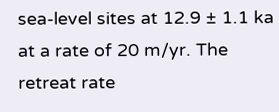sea-level sites at 12.9 ± 1.1 ka at a rate of 20 m/yr. The retreat rate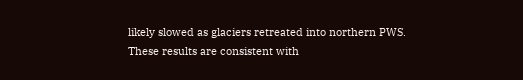likely slowed as glaciers retreated into northern PWS. These results are consistent with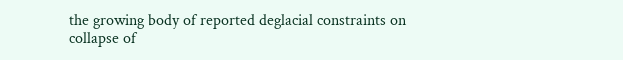the growing body of reported deglacial constraints on collapse of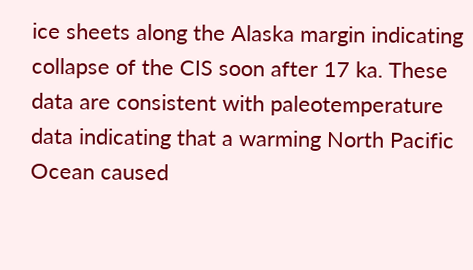ice sheets along the Alaska margin indicating collapse of the CIS soon after 17 ka. These data are consistent with paleotemperature data indicating that a warming North Pacific Ocean caused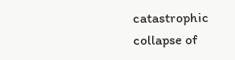catastrophic collapse of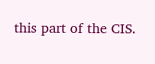this part of the CIS.